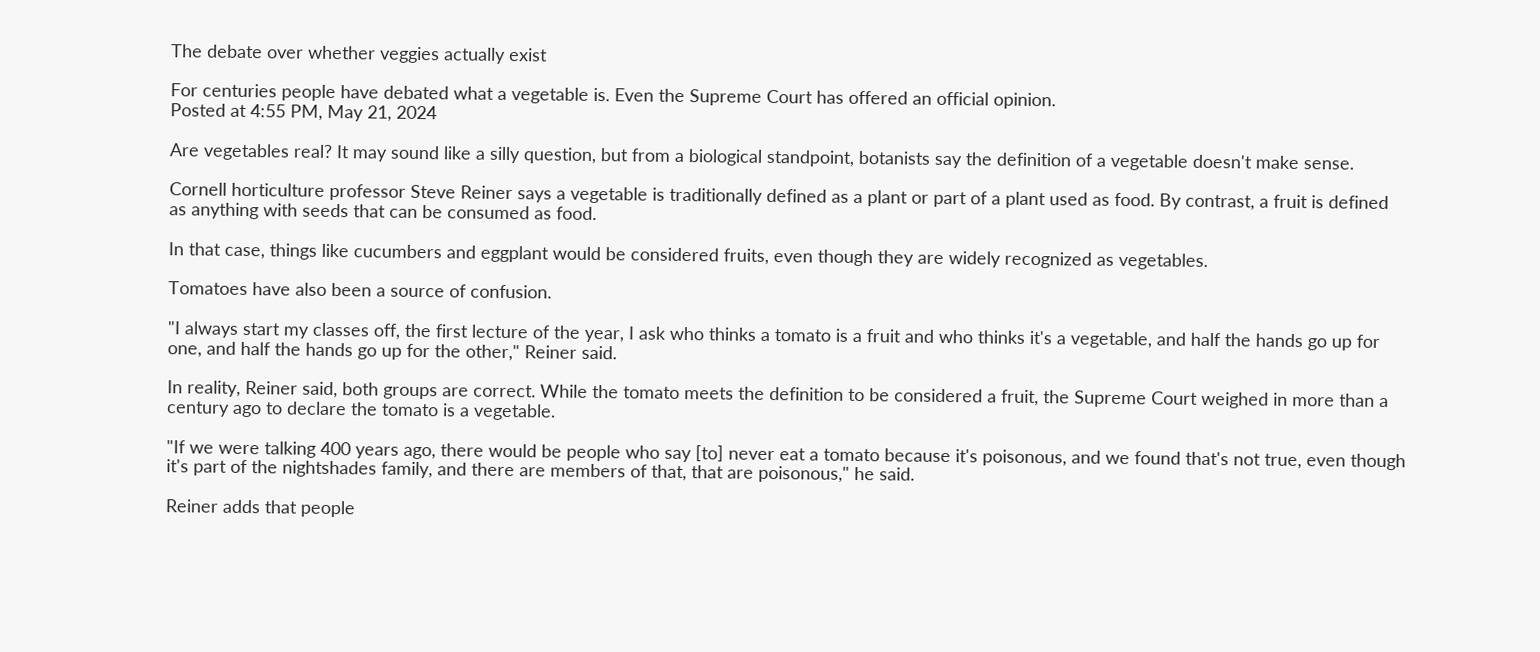The debate over whether veggies actually exist

For centuries people have debated what a vegetable is. Even the Supreme Court has offered an official opinion.
Posted at 4:55 PM, May 21, 2024

Are vegetables real? It may sound like a silly question, but from a biological standpoint, botanists say the definition of a vegetable doesn't make sense.

Cornell horticulture professor Steve Reiner says a vegetable is traditionally defined as a plant or part of a plant used as food. By contrast, a fruit is defined as anything with seeds that can be consumed as food.

In that case, things like cucumbers and eggplant would be considered fruits, even though they are widely recognized as vegetables.

Tomatoes have also been a source of confusion.

"I always start my classes off, the first lecture of the year, I ask who thinks a tomato is a fruit and who thinks it's a vegetable, and half the hands go up for one, and half the hands go up for the other," Reiner said.

In reality, Reiner said, both groups are correct. While the tomato meets the definition to be considered a fruit, the Supreme Court weighed in more than a century ago to declare the tomato is a vegetable.

"If we were talking 400 years ago, there would be people who say [to] never eat a tomato because it's poisonous, and we found that's not true, even though it's part of the nightshades family, and there are members of that, that are poisonous," he said.

Reiner adds that people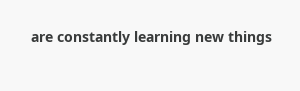are constantly learning new things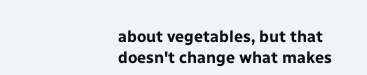about vegetables, but that doesn't change what makes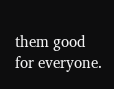them good for everyone.